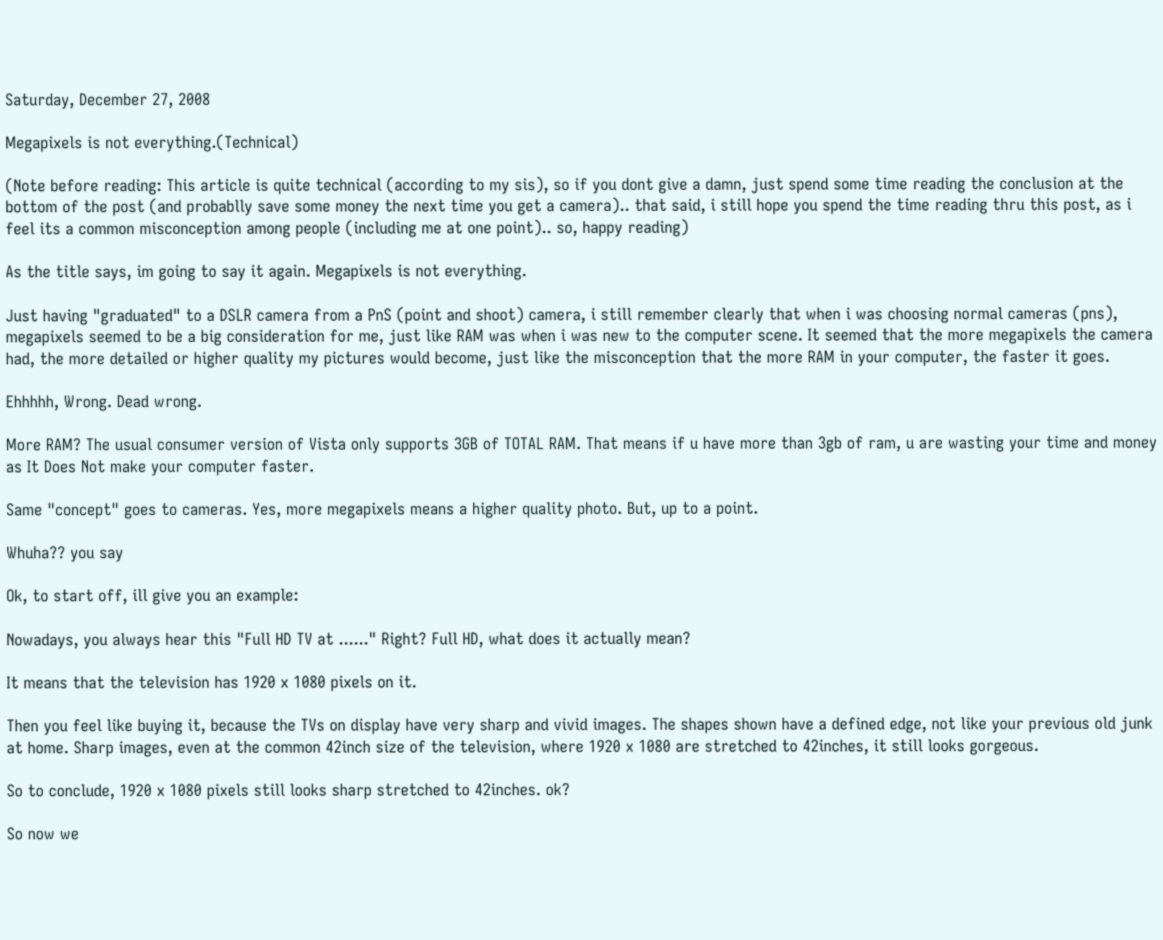Saturday, December 27, 2008

Megapixels is not everything.(Technical)

(Note before reading: This article is quite technical (according to my sis), so if you dont give a damn, just spend some time reading the conclusion at the bottom of the post (and probablly save some money the next time you get a camera).. that said, i still hope you spend the time reading thru this post, as i feel its a common misconception among people (including me at one point).. so, happy reading)

As the title says, im going to say it again. Megapixels is not everything.

Just having "graduated" to a DSLR camera from a PnS (point and shoot) camera, i still remember clearly that when i was choosing normal cameras (pns), megapixels seemed to be a big consideration for me, just like RAM was when i was new to the computer scene. It seemed that the more megapixels the camera had, the more detailed or higher quality my pictures would become, just like the misconception that the more RAM in your computer, the faster it goes.

Ehhhhh, Wrong. Dead wrong.

More RAM? The usual consumer version of Vista only supports 3GB of TOTAL RAM. That means if u have more than 3gb of ram, u are wasting your time and money as It Does Not make your computer faster.

Same "concept" goes to cameras. Yes, more megapixels means a higher quality photo. But, up to a point.

Whuha?? you say

Ok, to start off, ill give you an example:

Nowadays, you always hear this "Full HD TV at ......" Right? Full HD, what does it actually mean?

It means that the television has 1920 x 1080 pixels on it.

Then you feel like buying it, because the TVs on display have very sharp and vivid images. The shapes shown have a defined edge, not like your previous old junk at home. Sharp images, even at the common 42inch size of the television, where 1920 x 1080 are stretched to 42inches, it still looks gorgeous.

So to conclude, 1920 x 1080 pixels still looks sharp stretched to 42inches. ok?

So now we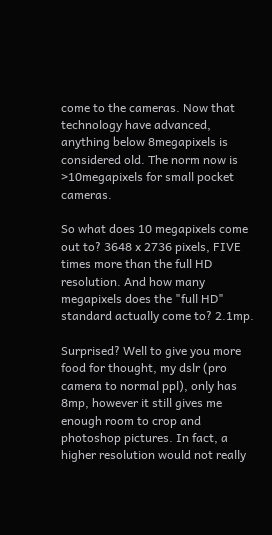come to the cameras. Now that technology have advanced, anything below 8megapixels is considered old. The norm now is >10megapixels for small pocket cameras.

So what does 10 megapixels come out to? 3648 x 2736 pixels, FIVE times more than the full HD resolution. And how many megapixels does the "full HD" standard actually come to? 2.1mp.

Surprised? Well to give you more food for thought, my dslr (pro camera to normal ppl), only has 8mp, however it still gives me enough room to crop and photoshop pictures. In fact, a higher resolution would not really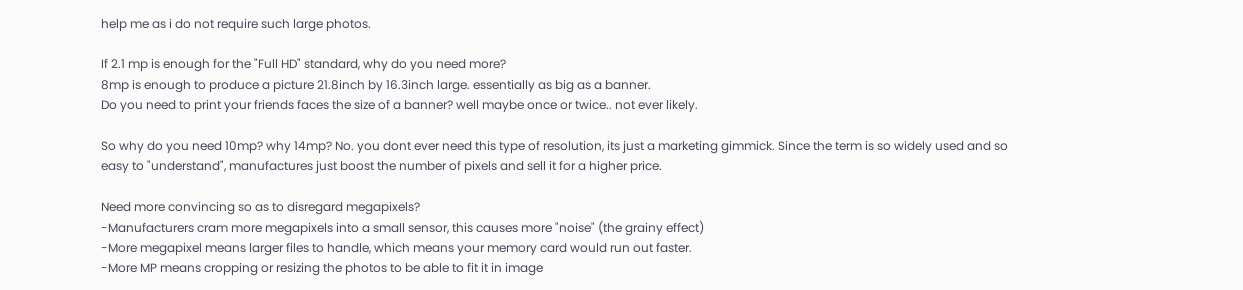help me as i do not require such large photos.

If 2.1 mp is enough for the "Full HD" standard, why do you need more?
8mp is enough to produce a picture 21.8inch by 16.3inch large. essentially as big as a banner.
Do you need to print your friends faces the size of a banner? well maybe once or twice.. not ever likely.

So why do you need 10mp? why 14mp? No. you dont ever need this type of resolution, its just a marketing gimmick. Since the term is so widely used and so easy to "understand", manufactures just boost the number of pixels and sell it for a higher price.

Need more convincing so as to disregard megapixels?
-Manufacturers cram more megapixels into a small sensor, this causes more "noise" (the grainy effect)
-More megapixel means larger files to handle, which means your memory card would run out faster.
-More MP means cropping or resizing the photos to be able to fit it in image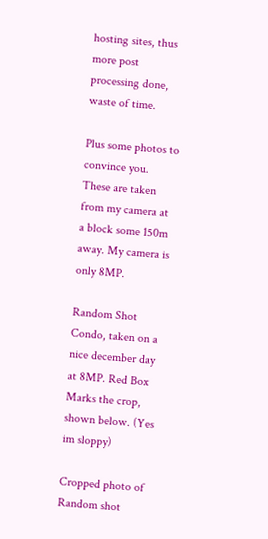hosting sites, thus more post processing done, waste of time.

Plus some photos to convince you. These are taken from my camera at a block some 150m away. My camera is only 8MP.

Random Shot
Condo, taken on a nice december day at 8MP. Red Box Marks the crop, shown below. (Yes im sloppy)

Cropped photo of Random shot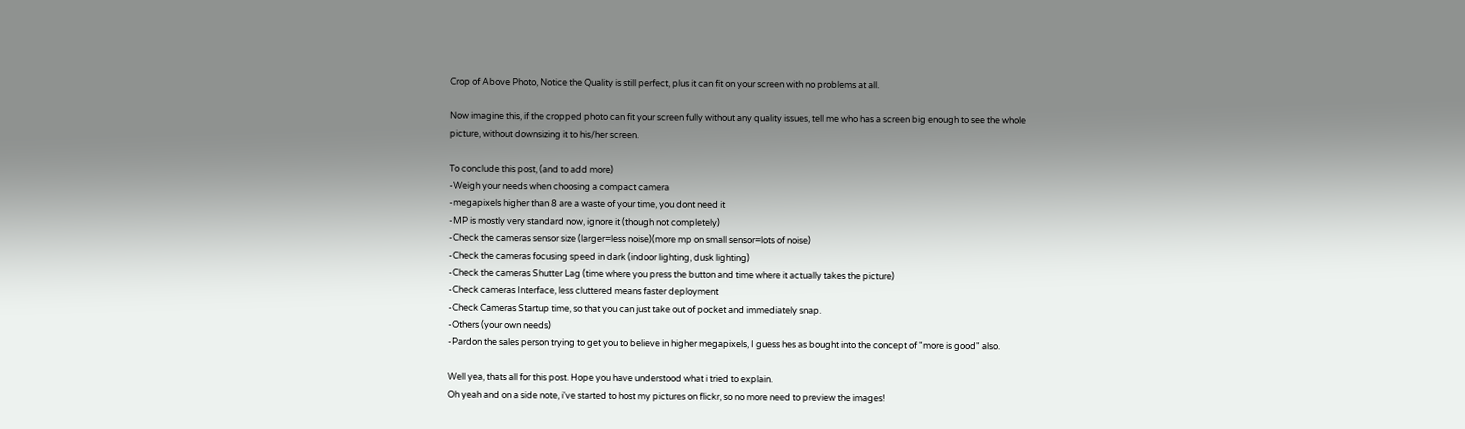Crop of Above Photo, Notice the Quality is still perfect, plus it can fit on your screen with no problems at all.

Now imagine this, if the cropped photo can fit your screen fully without any quality issues, tell me who has a screen big enough to see the whole picture, without downsizing it to his/her screen.

To conclude this post, (and to add more)
-Weigh your needs when choosing a compact camera
-megapixels higher than 8 are a waste of your time, you dont need it
-MP is mostly very standard now, ignore it (though not completely)
-Check the cameras sensor size (larger=less noise)(more mp on small sensor=lots of noise)
-Check the cameras focusing speed in dark (indoor lighting, dusk lighting)
-Check the cameras Shutter Lag (time where you press the button and time where it actually takes the picture)
-Check cameras Interface, less cluttered means faster deployment
-Check Cameras Startup time, so that you can just take out of pocket and immediately snap.
-Others (your own needs)
-Pardon the sales person trying to get you to believe in higher megapixels, I guess hes as bought into the concept of "more is good" also.

Well yea, thats all for this post. Hope you have understood what i tried to explain.
Oh yeah and on a side note, i've started to host my pictures on flickr, so no more need to preview the images!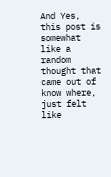And Yes, this post is somewhat like a random thought that came out of know where, just felt like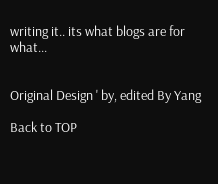writing it.. its what blogs are for what...


Original Design ' by, edited By Yang

Back to TOP